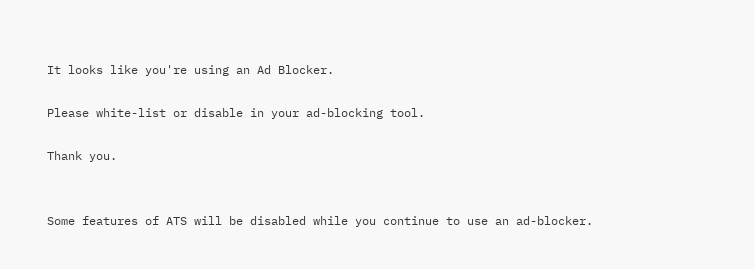It looks like you're using an Ad Blocker.

Please white-list or disable in your ad-blocking tool.

Thank you.


Some features of ATS will be disabled while you continue to use an ad-blocker.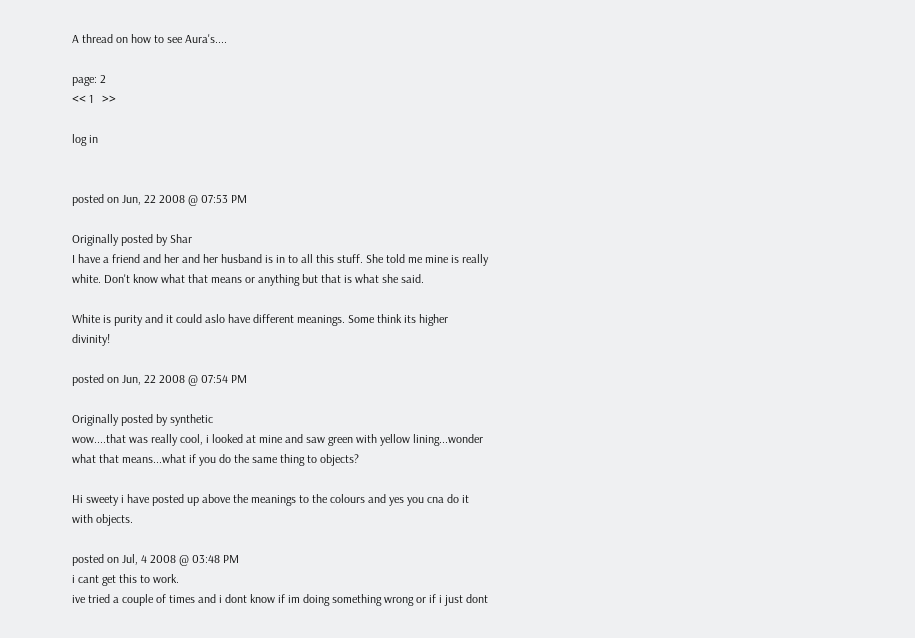A thread on how to see Aura's....

page: 2
<< 1   >>

log in


posted on Jun, 22 2008 @ 07:53 PM

Originally posted by Shar
I have a friend and her and her husband is in to all this stuff. She told me mine is really white. Don't know what that means or anything but that is what she said.

White is purity and it could aslo have different meanings. Some think its higher divinity!

posted on Jun, 22 2008 @ 07:54 PM

Originally posted by synthetic
wow....that was really cool, i looked at mine and saw green with yellow lining...wonder what that means...what if you do the same thing to objects?

Hi sweety i have posted up above the meanings to the colours and yes you cna do it with objects.

posted on Jul, 4 2008 @ 03:48 PM
i cant get this to work.
ive tried a couple of times and i dont know if im doing something wrong or if i just dont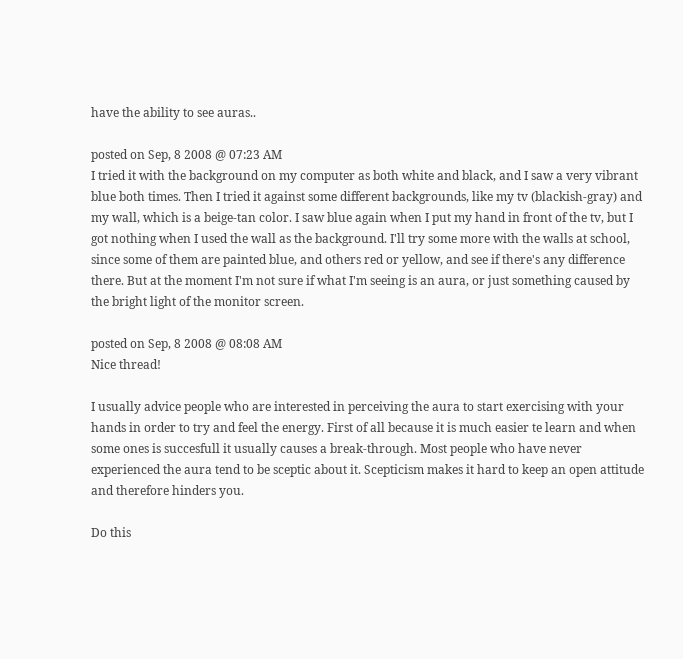have the ability to see auras..

posted on Sep, 8 2008 @ 07:23 AM
I tried it with the background on my computer as both white and black, and I saw a very vibrant blue both times. Then I tried it against some different backgrounds, like my tv (blackish-gray) and my wall, which is a beige-tan color. I saw blue again when I put my hand in front of the tv, but I got nothing when I used the wall as the background. I'll try some more with the walls at school, since some of them are painted blue, and others red or yellow, and see if there's any difference there. But at the moment I'm not sure if what I'm seeing is an aura, or just something caused by the bright light of the monitor screen.

posted on Sep, 8 2008 @ 08:08 AM
Nice thread!

I usually advice people who are interested in perceiving the aura to start exercising with your hands in order to try and feel the energy. First of all because it is much easier te learn and when some ones is succesfull it usually causes a break-through. Most people who have never experienced the aura tend to be sceptic about it. Scepticism makes it hard to keep an open attitude and therefore hinders you.

Do this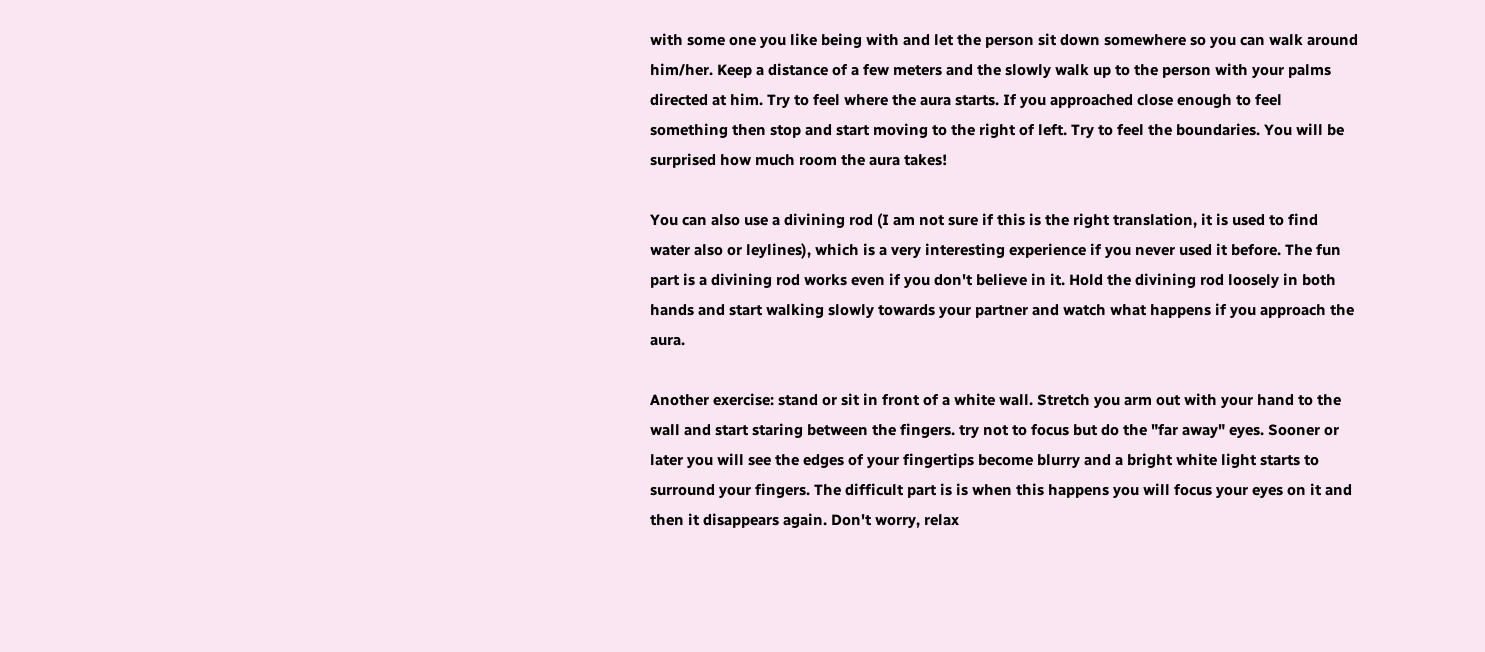with some one you like being with and let the person sit down somewhere so you can walk around him/her. Keep a distance of a few meters and the slowly walk up to the person with your palms directed at him. Try to feel where the aura starts. If you approached close enough to feel something then stop and start moving to the right of left. Try to feel the boundaries. You will be surprised how much room the aura takes!

You can also use a divining rod (I am not sure if this is the right translation, it is used to find water also or leylines), which is a very interesting experience if you never used it before. The fun part is a divining rod works even if you don't believe in it. Hold the divining rod loosely in both hands and start walking slowly towards your partner and watch what happens if you approach the aura.

Another exercise: stand or sit in front of a white wall. Stretch you arm out with your hand to the wall and start staring between the fingers. try not to focus but do the "far away" eyes. Sooner or later you will see the edges of your fingertips become blurry and a bright white light starts to surround your fingers. The difficult part is is when this happens you will focus your eyes on it and then it disappears again. Don't worry, relax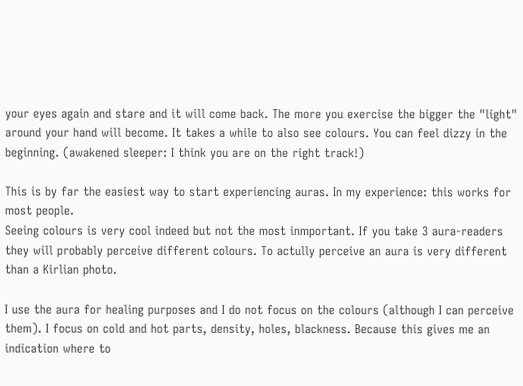your eyes again and stare and it will come back. The more you exercise the bigger the "light" around your hand will become. It takes a while to also see colours. You can feel dizzy in the beginning. (awakened sleeper: I think you are on the right track!)

This is by far the easiest way to start experiencing auras. In my experience: this works for most people.
Seeing colours is very cool indeed but not the most inmportant. If you take 3 aura-readers they will probably perceive different colours. To actully perceive an aura is very different than a Kirlian photo.

I use the aura for healing purposes and I do not focus on the colours (although I can perceive them). I focus on cold and hot parts, density, holes, blackness. Because this gives me an indication where to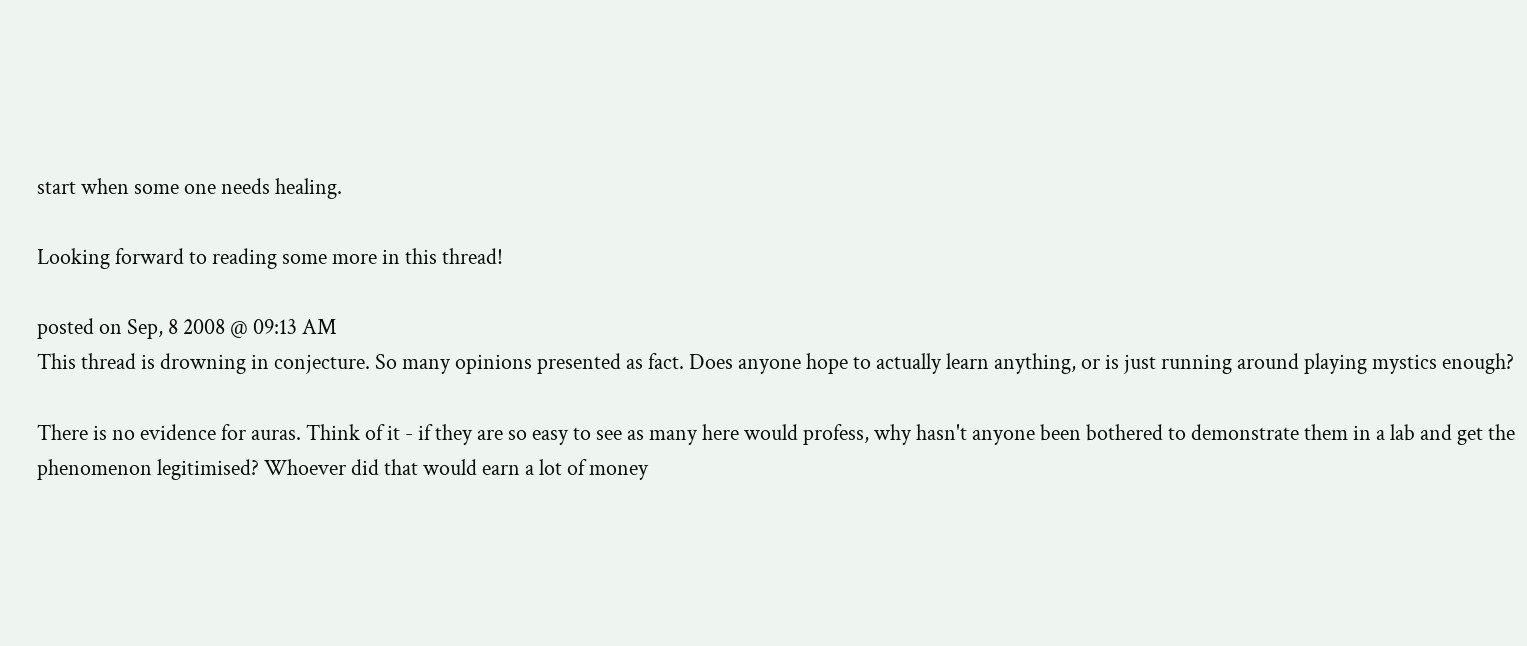start when some one needs healing.

Looking forward to reading some more in this thread!

posted on Sep, 8 2008 @ 09:13 AM
This thread is drowning in conjecture. So many opinions presented as fact. Does anyone hope to actually learn anything, or is just running around playing mystics enough?

There is no evidence for auras. Think of it - if they are so easy to see as many here would profess, why hasn't anyone been bothered to demonstrate them in a lab and get the phenomenon legitimised? Whoever did that would earn a lot of money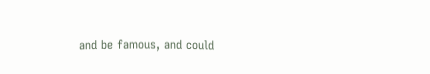and be famous, and could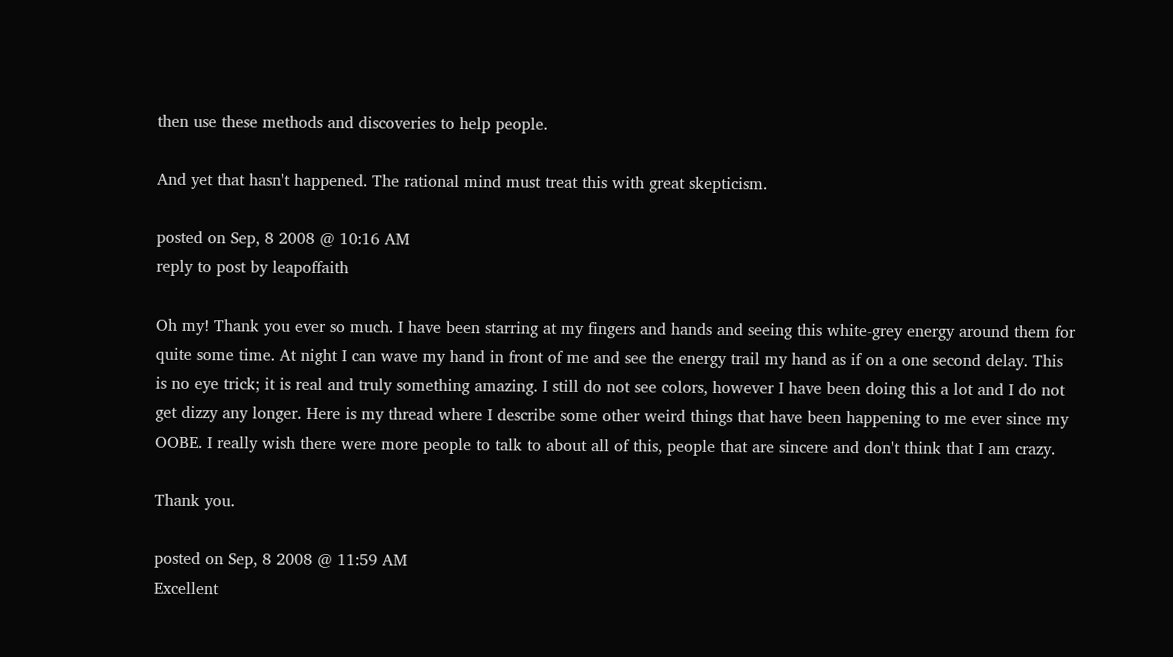then use these methods and discoveries to help people.

And yet that hasn't happened. The rational mind must treat this with great skepticism.

posted on Sep, 8 2008 @ 10:16 AM
reply to post by leapoffaith

Oh my! Thank you ever so much. I have been starring at my fingers and hands and seeing this white-grey energy around them for quite some time. At night I can wave my hand in front of me and see the energy trail my hand as if on a one second delay. This is no eye trick; it is real and truly something amazing. I still do not see colors, however I have been doing this a lot and I do not get dizzy any longer. Here is my thread where I describe some other weird things that have been happening to me ever since my OOBE. I really wish there were more people to talk to about all of this, people that are sincere and don't think that I am crazy.

Thank you.

posted on Sep, 8 2008 @ 11:59 AM
Excellent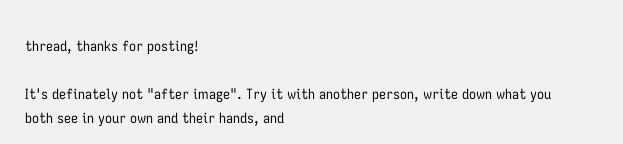thread, thanks for posting!

It's definately not "after image". Try it with another person, write down what you both see in your own and their hands, and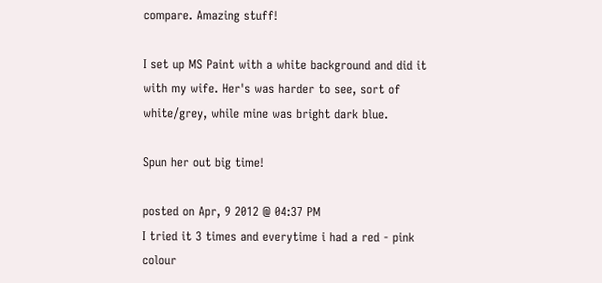compare. Amazing stuff!

I set up MS Paint with a white background and did it with my wife. Her's was harder to see, sort of white/grey, while mine was bright dark blue.

Spun her out big time!

posted on Apr, 9 2012 @ 04:37 PM
I tried it 3 times and everytime i had a red - pink colour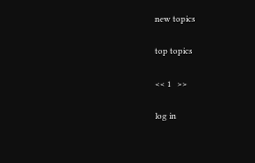new topics

top topics

<< 1   >>

log in